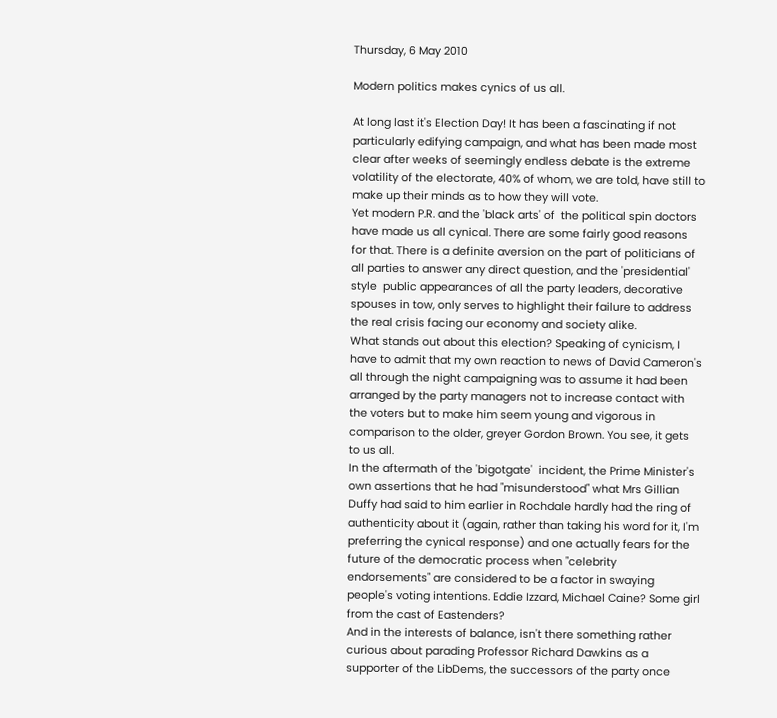Thursday, 6 May 2010

Modern politics makes cynics of us all.

At long last it's Election Day! It has been a fascinating if not particularly edifying campaign, and what has been made most clear after weeks of seemingly endless debate is the extreme volatility of the electorate, 40% of whom, we are told, have still to make up their minds as to how they will vote.
Yet modern P.R. and the 'black arts' of  the political spin doctors have made us all cynical. There are some fairly good reasons for that. There is a definite aversion on the part of politicians of all parties to answer any direct question, and the 'presidential' style  public appearances of all the party leaders, decorative spouses in tow, only serves to highlight their failure to address the real crisis facing our economy and society alike.
What stands out about this election? Speaking of cynicism, I have to admit that my own reaction to news of David Cameron's all through the night campaigning was to assume it had been arranged by the party managers not to increase contact with the voters but to make him seem young and vigorous in comparison to the older, greyer Gordon Brown. You see, it gets to us all.
In the aftermath of the 'bigotgate'  incident, the Prime Minister's own assertions that he had "misunderstood" what Mrs Gillian Duffy had said to him earlier in Rochdale hardly had the ring of authenticity about it (again, rather than taking his word for it, I'm preferring the cynical response) and one actually fears for the future of the democratic process when "celebrity endorsements" are considered to be a factor in swaying people's voting intentions. Eddie Izzard, Michael Caine? Some girl from the cast of Eastenders?
And in the interests of balance, isn't there something rather curious about parading Professor Richard Dawkins as a supporter of the LibDems, the successors of the party once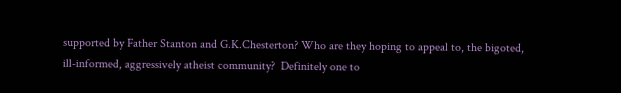supported by Father Stanton and G.K.Chesterton? Who are they hoping to appeal to, the bigoted, ill-informed, aggressively atheist community?  Definitely one to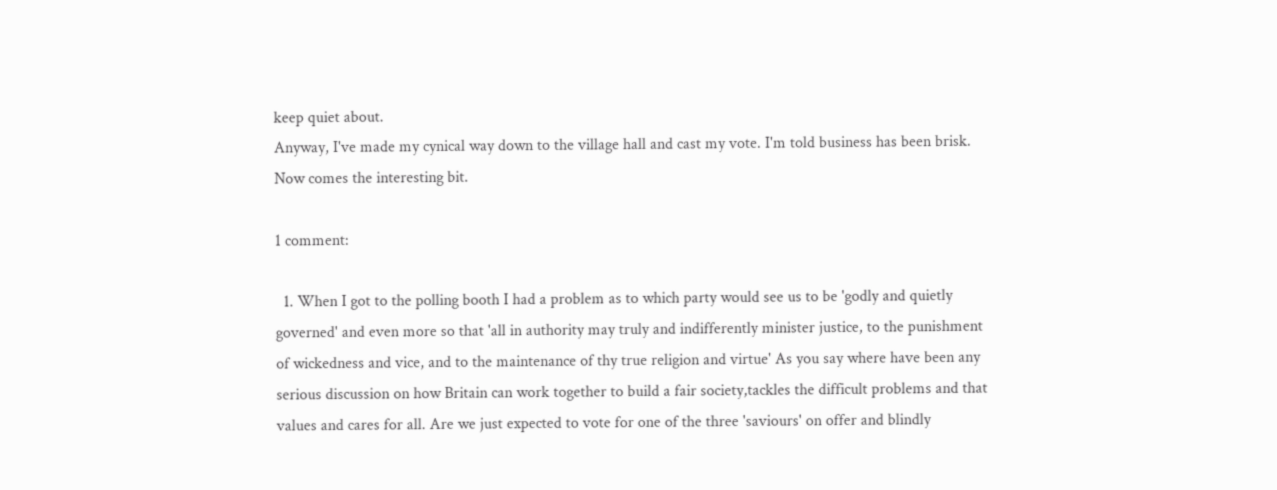keep quiet about.
Anyway, I've made my cynical way down to the village hall and cast my vote. I'm told business has been brisk. Now comes the interesting bit.

1 comment:

  1. When I got to the polling booth I had a problem as to which party would see us to be 'godly and quietly governed' and even more so that 'all in authority may truly and indifferently minister justice, to the punishment of wickedness and vice, and to the maintenance of thy true religion and virtue' As you say where have been any serious discussion on how Britain can work together to build a fair society,tackles the difficult problems and that values and cares for all. Are we just expected to vote for one of the three 'saviours' on offer and blindly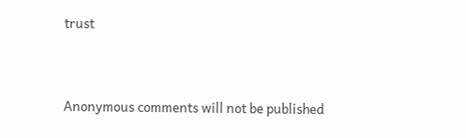trust


Anonymous comments will not be published